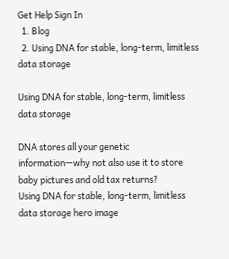Get Help Sign In
  1. Blog
  2. Using DNA for stable, long-term, limitless data storage

Using DNA for stable, long-term, limitless data storage

DNA stores all your genetic information—why not also use it to store baby pictures and old tax returns?
Using DNA for stable, long-term, limitless data storage hero image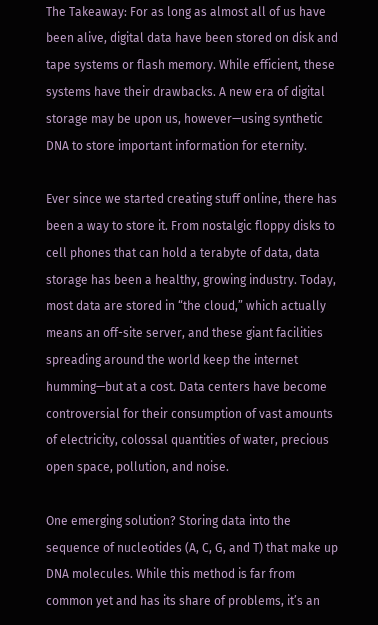The Takeaway: For as long as almost all of us have been alive, digital data have been stored on disk and tape systems or flash memory. While efficient, these systems have their drawbacks. A new era of digital storage may be upon us, however—using synthetic DNA to store important information for eternity.

Ever since we started creating stuff online, there has been a way to store it. From nostalgic floppy disks to cell phones that can hold a terabyte of data, data storage has been a healthy, growing industry. Today, most data are stored in “the cloud,” which actually means an off-site server, and these giant facilities spreading around the world keep the internet humming—but at a cost. Data centers have become controversial for their consumption of vast amounts of electricity, colossal quantities of water, precious open space, pollution, and noise.

One emerging solution? Storing data into the sequence of nucleotides (A, C, G, and T) that make up DNA molecules. While this method is far from common yet and has its share of problems, it’s an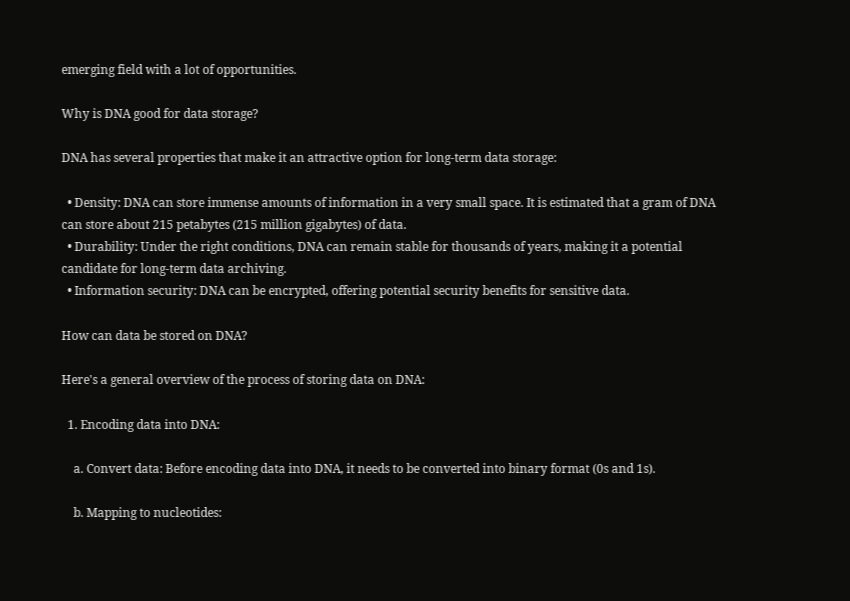emerging field with a lot of opportunities.

Why is DNA good for data storage?

DNA has several properties that make it an attractive option for long-term data storage:

  • Density: DNA can store immense amounts of information in a very small space. It is estimated that a gram of DNA can store about 215 petabytes (215 million gigabytes) of data.
  • Durability: Under the right conditions, DNA can remain stable for thousands of years, making it a potential candidate for long-term data archiving.
  • Information security: DNA can be encrypted, offering potential security benefits for sensitive data.

How can data be stored on DNA?

Here's a general overview of the process of storing data on DNA:

  1. Encoding data into DNA:

    a. Convert data: Before encoding data into DNA, it needs to be converted into binary format (0s and 1s).

    b. Mapping to nucleotides: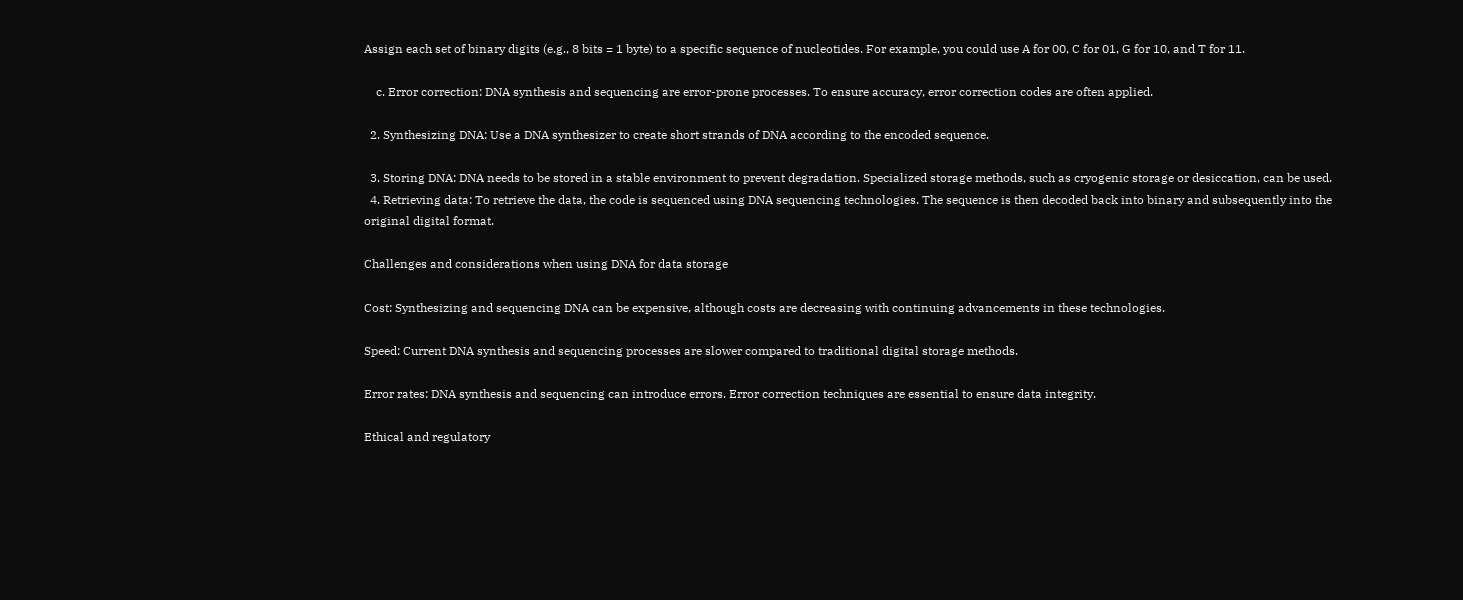Assign each set of binary digits (e.g., 8 bits = 1 byte) to a specific sequence of nucleotides. For example, you could use A for 00, C for 01, G for 10, and T for 11.

    c. Error correction: DNA synthesis and sequencing are error-prone processes. To ensure accuracy, error correction codes are often applied.

  2. Synthesizing DNA: Use a DNA synthesizer to create short strands of DNA according to the encoded sequence.

  3. Storing DNA: DNA needs to be stored in a stable environment to prevent degradation. Specialized storage methods, such as cryogenic storage or desiccation, can be used.
  4. Retrieving data: To retrieve the data, the code is sequenced using DNA sequencing technologies. The sequence is then decoded back into binary and subsequently into the original digital format.

Challenges and considerations when using DNA for data storage

Cost: Synthesizing and sequencing DNA can be expensive, although costs are decreasing with continuing advancements in these technologies.

Speed: Current DNA synthesis and sequencing processes are slower compared to traditional digital storage methods.

Error rates: DNA synthesis and sequencing can introduce errors. Error correction techniques are essential to ensure data integrity.

Ethical and regulatory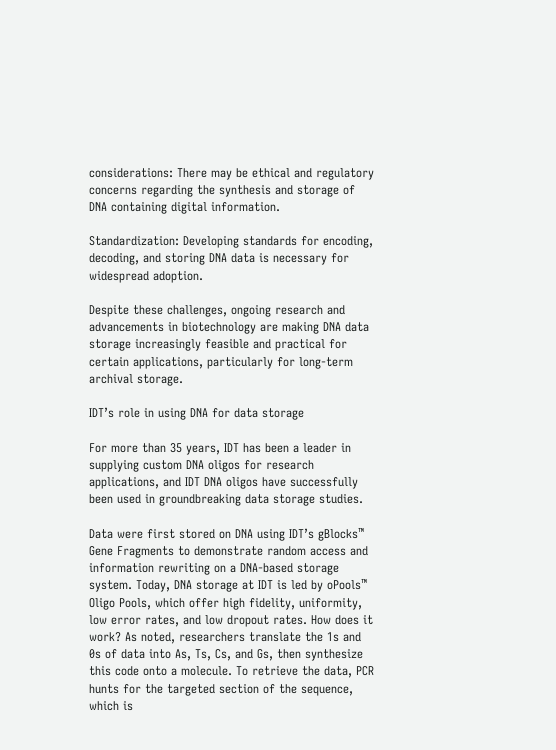considerations: There may be ethical and regulatory concerns regarding the synthesis and storage of DNA containing digital information.

Standardization: Developing standards for encoding, decoding, and storing DNA data is necessary for widespread adoption.

Despite these challenges, ongoing research and advancements in biotechnology are making DNA data storage increasingly feasible and practical for certain applications, particularly for long-term archival storage.

IDT’s role in using DNA for data storage

For more than 35 years, IDT has been a leader in supplying custom DNA oligos for research applications, and IDT DNA oligos have successfully been used in groundbreaking data storage studies.

Data were first stored on DNA using IDT’s gBlocks™ Gene Fragments to demonstrate random access and information rewriting on a DNA-based storage system. Today, DNA storage at IDT is led by oPools™ Oligo Pools, which offer high fidelity, uniformity, low error rates, and low dropout rates. How does it work? As noted, researchers translate the 1s and 0s of data into As, Ts, Cs, and Gs, then synthesize this code onto a molecule. To retrieve the data, PCR hunts for the targeted section of the sequence, which is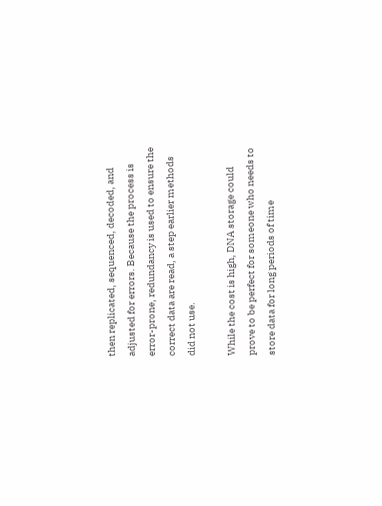then replicated, sequenced, decoded, and adjusted for errors. Because the process is error-prone, redundancy is used to ensure the correct data are read, a step earlier methods did not use.

While the cost is high, DNA storage could prove to be perfect for someone who needs to store data for long periods of time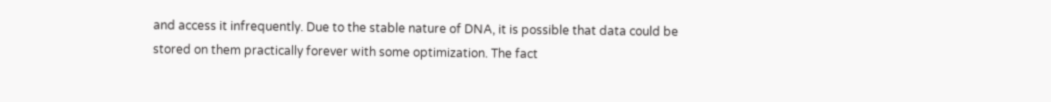and access it infrequently. Due to the stable nature of DNA, it is possible that data could be stored on them practically forever with some optimization. The fact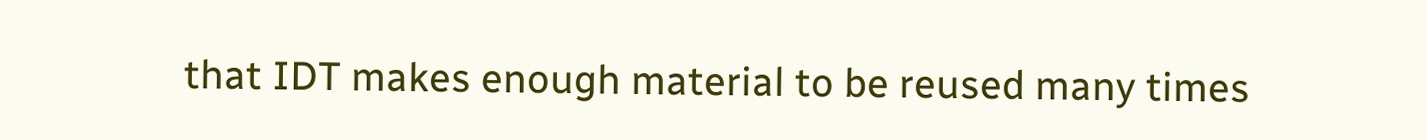that IDT makes enough material to be reused many times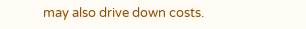may also drive down costs.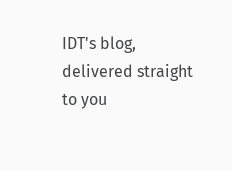IDT's blog, delivered straight to you